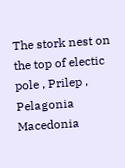The stork nest on the top of electic pole , Prilep , Pelagonia Macedonia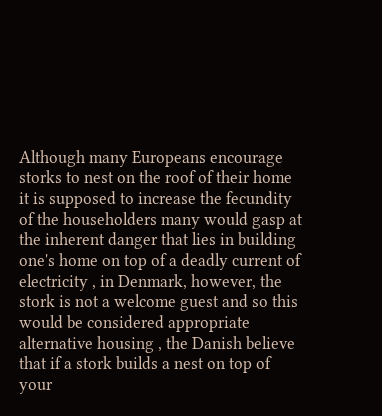Although many Europeans encourage storks to nest on the roof of their home it is supposed to increase the fecundity of the householders many would gasp at the inherent danger that lies in building one's home on top of a deadly current of electricity , in Denmark, however, the stork is not a welcome guest and so this would be considered appropriate alternative housing , the Danish believe that if a stork builds a nest on top of your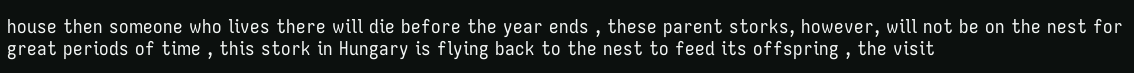house then someone who lives there will die before the year ends , these parent storks, however, will not be on the nest for great periods of time , this stork in Hungary is flying back to the nest to feed its offspring , the visit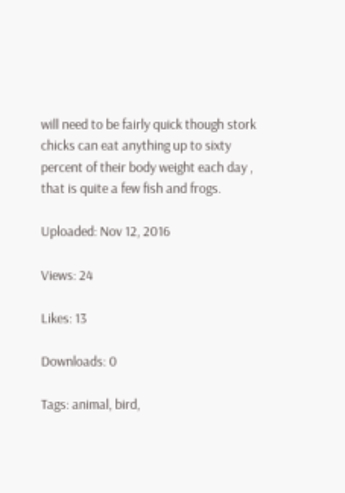will need to be fairly quick though stork chicks can eat anything up to sixty percent of their body weight each day , that is quite a few fish and frogs.

Uploaded: Nov 12, 2016

Views: 24

Likes: 13

Downloads: 0

Tags: animal, bird,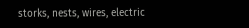storks, nests, wires, electric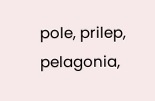pole, prilep, pelagonia,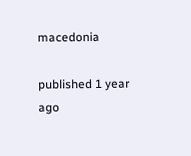macedonia

published 1 year ago